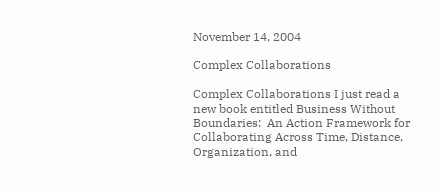November 14, 2004

Complex Collaborations

Complex Collaborations I just read a new book entitled Business Without Boundaries:  An Action Framework for Collaborating Across Time, Distance, Organization, and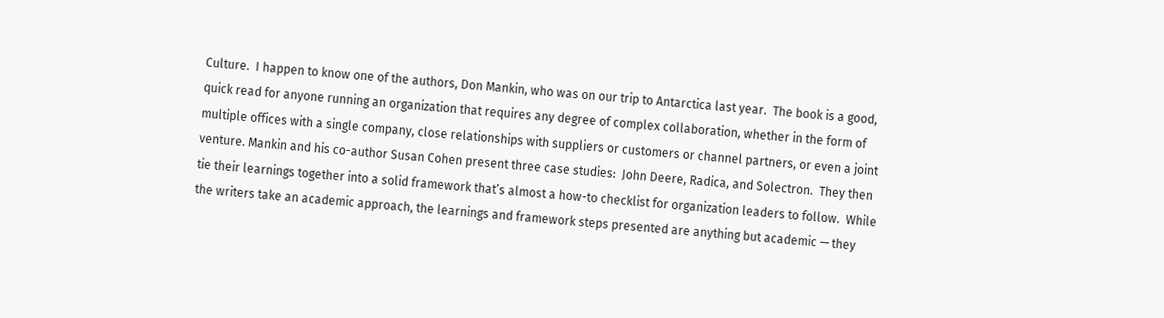Culture.  I happen to know one of the authors, Don Mankin, who was on our trip to Antarctica last year.  The book is a good, quick read for anyone running an organization that requires any degree of complex collaboration, whether in the form of multiple offices with a single company, close relationships with suppliers or customers or channel partners, or even a joint venture. Mankin and his co-author Susan Cohen present three case studies:  John Deere, Radica, and Solectron.  They then tie their learnings together into a solid framework that’s almost a how-to checklist for organization leaders to follow.  While the writers take an academic approach, the learnings and framework steps presented are anything but academic — they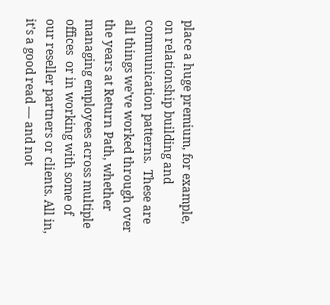place a huge premium, for example, on relationship building and communication patterns.  These are all things we’ve worked through over the years at Return Path, whether managing employees across multiple offices  or in working with some of our reseller partners or clients. All in, it’s a good read — and not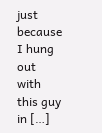just because I hung out with this guy in […]